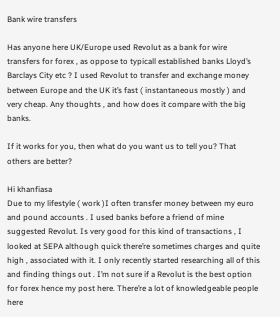Bank wire transfers

Has anyone here UK/Europe used Revolut as a bank for wire transfers for forex , as oppose to typicall established banks Lloyd’s Barclays City etc ? I used Revolut to transfer and exchange money between Europe and the UK it’s fast ( instantaneous mostly ) and very cheap. Any thoughts , and how does it compare with the big banks.

If it works for you, then what do you want us to tell you? That others are better?

Hi khanfiasa
Due to my lifestyle ( work )I often transfer money between my euro and pound accounts . I used banks before a friend of mine suggested Revolut. Is very good for this kind of transactions , I looked at SEPA although quick there’re sometimes charges and quite high , associated with it. I only recently started researching all of this and finding things out . I’m not sure if a Revolut is the best option for forex hence my post here. There’re a lot of knowledgeable people here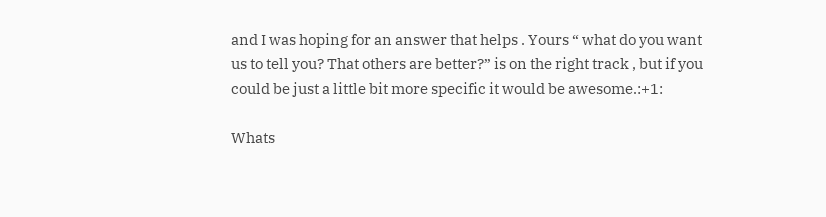and I was hoping for an answer that helps . Yours “ what do you want us to tell you? That others are better?” is on the right track , but if you could be just a little bit more specific it would be awesome.:+1:

Whats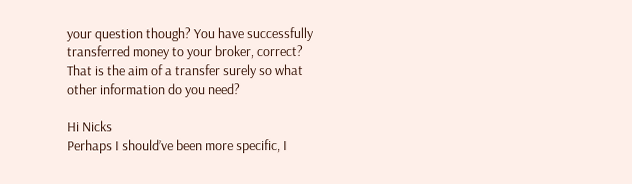your question though? You have successfully transferred money to your broker, correct? That is the aim of a transfer surely so what other information do you need?

Hi Nicks
Perhaps I should’ve been more specific, I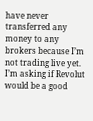have never transferred any money to any brokers because I’m not trading live yet. I’m asking if Revolut would be a good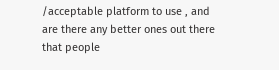/acceptable platform to use , and are there any better ones out there that people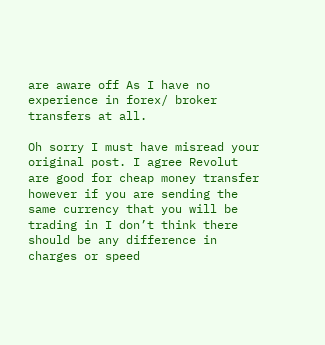are aware off As I have no experience in forex/ broker transfers at all.

Oh sorry I must have misread your original post. I agree Revolut are good for cheap money transfer however if you are sending the same currency that you will be trading in I don’t think there should be any difference in charges or speed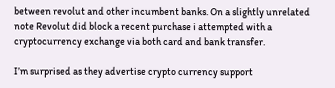between revolut and other incumbent banks. On a slightly unrelated note Revolut did block a recent purchase i attempted with a cryptocurrency exchange via both card and bank transfer.

I’m surprised as they advertise crypto currency support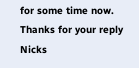for some time now.
Thanks for your reply Nicks